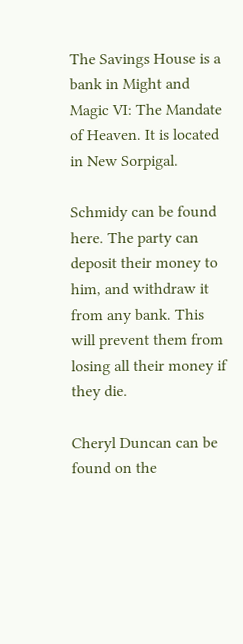The Savings House is a bank in Might and Magic VI: The Mandate of Heaven. It is located in New Sorpigal.

Schmidy can be found here. The party can deposit their money to him, and withdraw it from any bank. This will prevent them from losing all their money if they die.

Cheryl Duncan can be found on the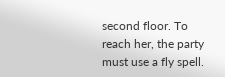second floor. To reach her, the party must use a fly spell.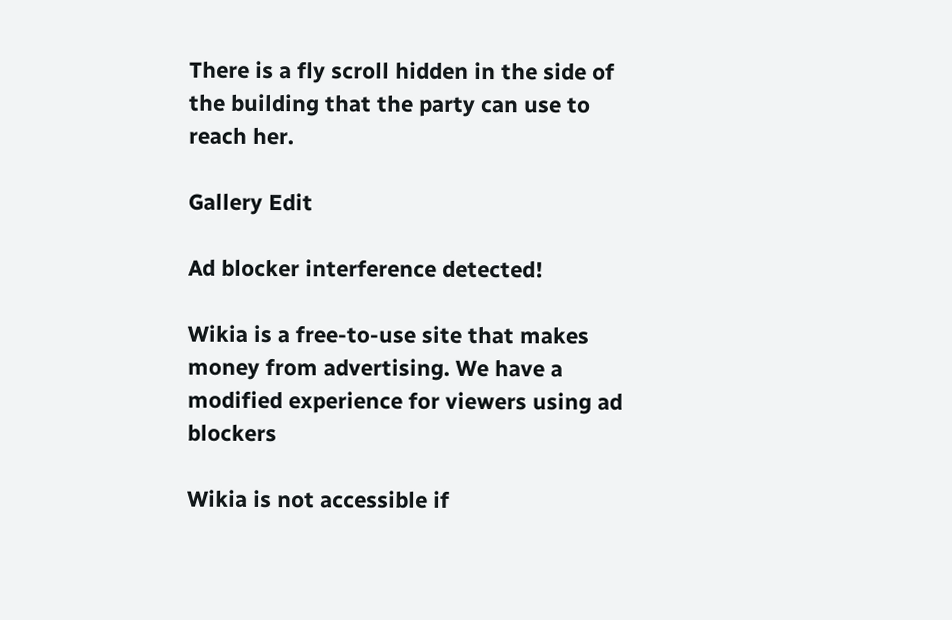There is a fly scroll hidden in the side of the building that the party can use to reach her.

Gallery Edit

Ad blocker interference detected!

Wikia is a free-to-use site that makes money from advertising. We have a modified experience for viewers using ad blockers

Wikia is not accessible if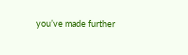you’ve made further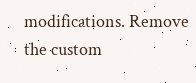modifications. Remove the custom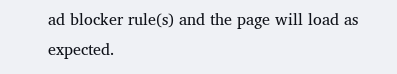ad blocker rule(s) and the page will load as expected.